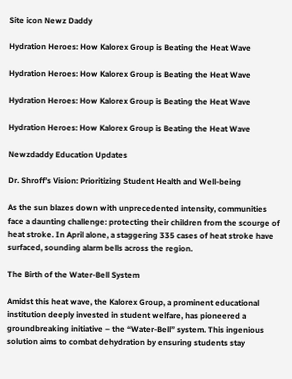Site icon Newz Daddy

Hydration Heroes: How Kalorex Group is Beating the Heat Wave

Hydration Heroes: How Kalorex Group is Beating the Heat Wave

Hydration Heroes: How Kalorex Group is Beating the Heat Wave

Hydration Heroes: How Kalorex Group is Beating the Heat Wave

Newzdaddy Education Updates

Dr. Shroff’s Vision: Prioritizing Student Health and Well-being

As the sun blazes down with unprecedented intensity, communities face a daunting challenge: protecting their children from the scourge of heat stroke. In April alone, a staggering 335 cases of heat stroke have surfaced, sounding alarm bells across the region.

The Birth of the Water-Bell System

Amidst this heat wave, the Kalorex Group, a prominent educational institution deeply invested in student welfare, has pioneered a groundbreaking initiative – the “Water-Bell” system. This ingenious solution aims to combat dehydration by ensuring students stay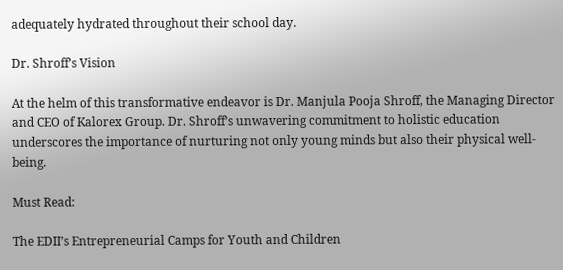adequately hydrated throughout their school day.

Dr. Shroff’s Vision

At the helm of this transformative endeavor is Dr. Manjula Pooja Shroff, the Managing Director and CEO of Kalorex Group. Dr. Shroff’s unwavering commitment to holistic education underscores the importance of nurturing not only young minds but also their physical well-being.

Must Read:

The EDII’s Entrepreneurial Camps for Youth and Children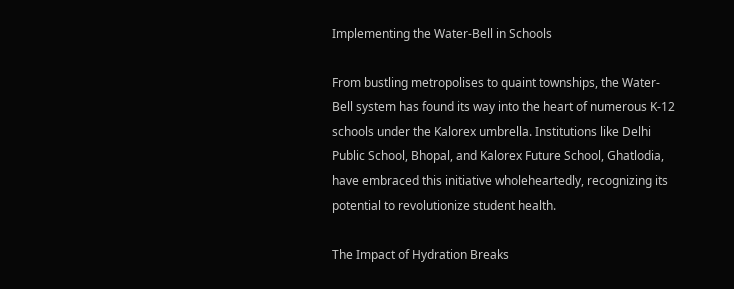Implementing the Water-Bell in Schools

From bustling metropolises to quaint townships, the Water-Bell system has found its way into the heart of numerous K-12 schools under the Kalorex umbrella. Institutions like Delhi Public School, Bhopal, and Kalorex Future School, Ghatlodia, have embraced this initiative wholeheartedly, recognizing its potential to revolutionize student health.

The Impact of Hydration Breaks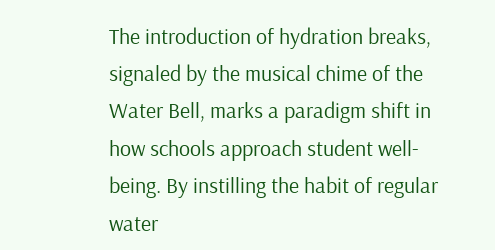The introduction of hydration breaks, signaled by the musical chime of the Water Bell, marks a paradigm shift in how schools approach student well-being. By instilling the habit of regular water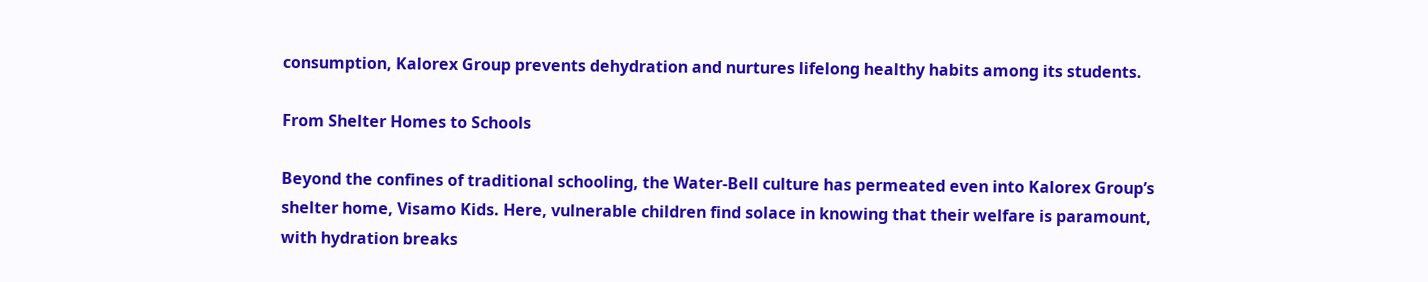consumption, Kalorex Group prevents dehydration and nurtures lifelong healthy habits among its students.

From Shelter Homes to Schools

Beyond the confines of traditional schooling, the Water-Bell culture has permeated even into Kalorex Group’s shelter home, Visamo Kids. Here, vulnerable children find solace in knowing that their welfare is paramount, with hydration breaks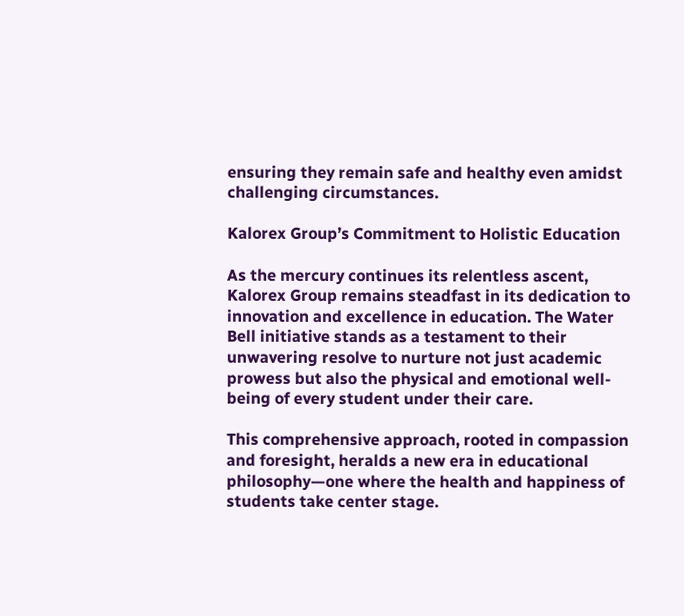ensuring they remain safe and healthy even amidst challenging circumstances.

Kalorex Group’s Commitment to Holistic Education

As the mercury continues its relentless ascent, Kalorex Group remains steadfast in its dedication to innovation and excellence in education. The Water Bell initiative stands as a testament to their unwavering resolve to nurture not just academic prowess but also the physical and emotional well-being of every student under their care.

This comprehensive approach, rooted in compassion and foresight, heralds a new era in educational philosophy—one where the health and happiness of students take center stage.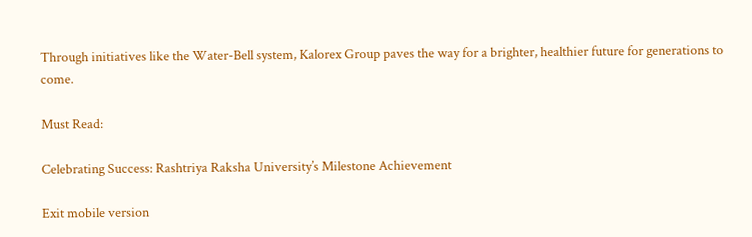Through initiatives like the Water-Bell system, Kalorex Group paves the way for a brighter, healthier future for generations to come.

Must Read:

Celebrating Success: Rashtriya Raksha University’s Milestone Achievement

Exit mobile version